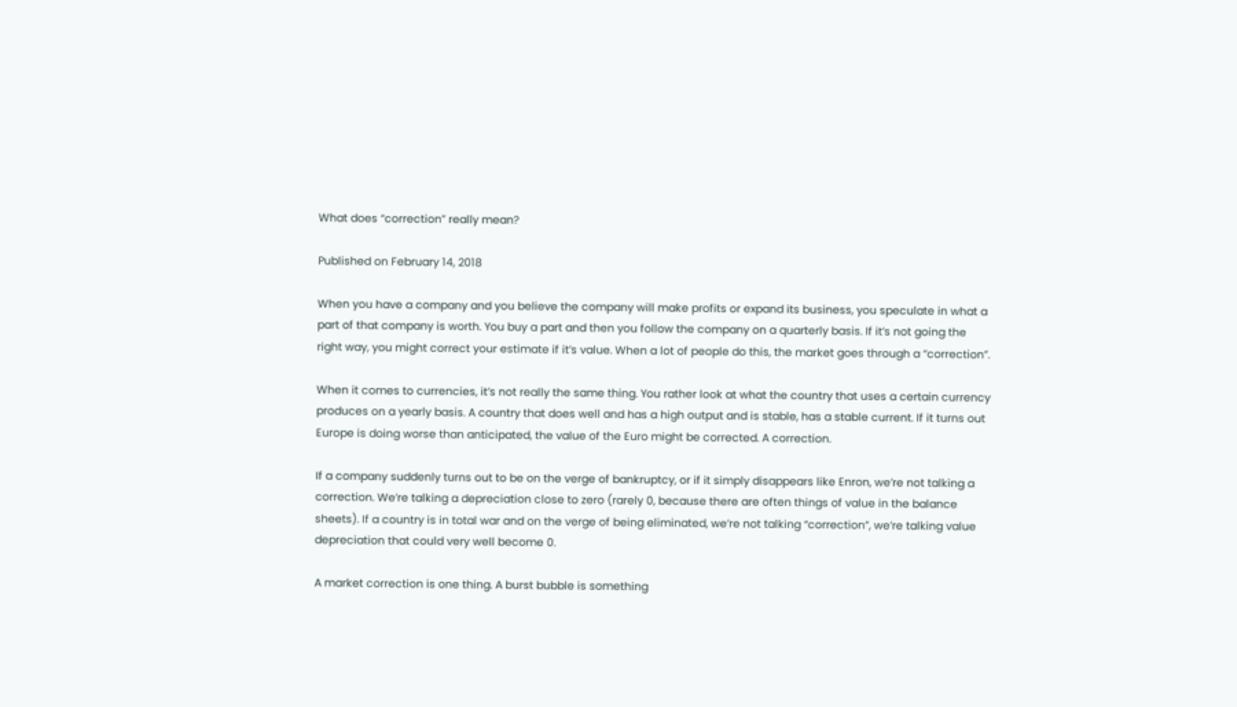What does “correction” really mean?

Published on February 14, 2018

When you have a company and you believe the company will make profits or expand its business, you speculate in what a part of that company is worth. You buy a part and then you follow the company on a quarterly basis. If it’s not going the right way, you might correct your estimate if it’s value. When a lot of people do this, the market goes through a “correction”.

When it comes to currencies, it’s not really the same thing. You rather look at what the country that uses a certain currency produces on a yearly basis. A country that does well and has a high output and is stable, has a stable current. If it turns out Europe is doing worse than anticipated, the value of the Euro might be corrected. A correction.

If a company suddenly turns out to be on the verge of bankruptcy, or if it simply disappears like Enron, we’re not talking a correction. We’re talking a depreciation close to zero (rarely 0, because there are often things of value in the balance sheets). If a country is in total war and on the verge of being eliminated, we’re not talking “correction”, we’re talking value depreciation that could very well become 0.

A market correction is one thing. A burst bubble is something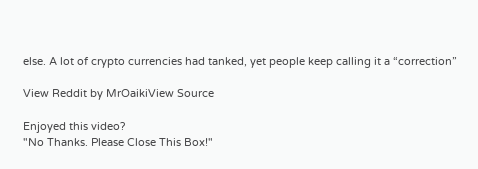else. A lot of crypto currencies had tanked, yet people keep calling it a “correction”

View Reddit by MrOaikiView Source

Enjoyed this video?
"No Thanks. Please Close This Box!"